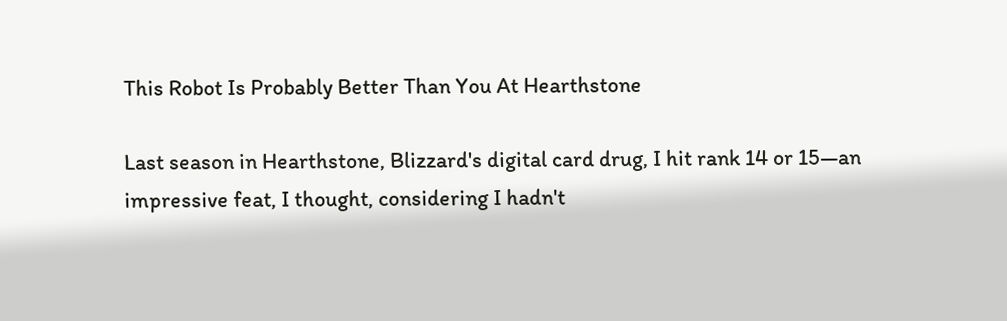This Robot Is Probably Better Than You At Hearthstone

Last season in Hearthstone, Blizzard's digital card drug, I hit rank 14 or 15—an impressive feat, I thought, considering I hadn't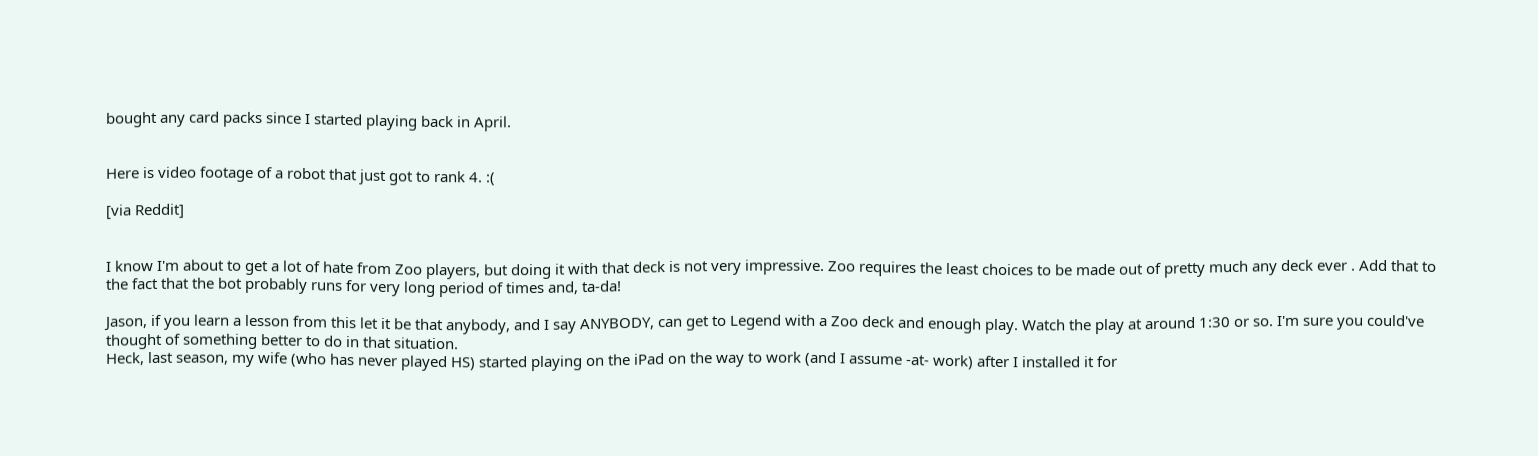bought any card packs since I started playing back in April.


Here is video footage of a robot that just got to rank 4. :(

[via Reddit]


I know I'm about to get a lot of hate from Zoo players, but doing it with that deck is not very impressive. Zoo requires the least choices to be made out of pretty much any deck ever . Add that to the fact that the bot probably runs for very long period of times and, ta-da!

Jason, if you learn a lesson from this let it be that anybody, and I say ANYBODY, can get to Legend with a Zoo deck and enough play. Watch the play at around 1:30 or so. I'm sure you could've thought of something better to do in that situation.
Heck, last season, my wife (who has never played HS) started playing on the iPad on the way to work (and I assume -at- work) after I installed it for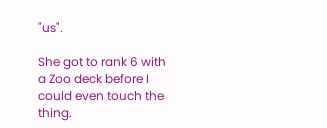"us".

She got to rank 6 with a Zoo deck before I could even touch the thing.